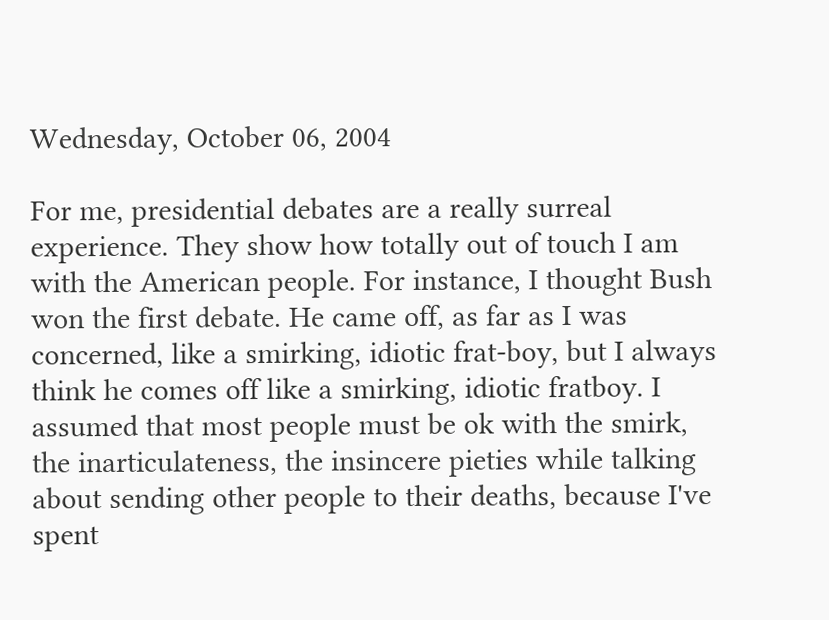Wednesday, October 06, 2004

For me, presidential debates are a really surreal experience. They show how totally out of touch I am with the American people. For instance, I thought Bush won the first debate. He came off, as far as I was concerned, like a smirking, idiotic frat-boy, but I always think he comes off like a smirking, idiotic fratboy. I assumed that most people must be ok with the smirk, the inarticulateness, the insincere pieties while talking about sending other people to their deaths, because I've spent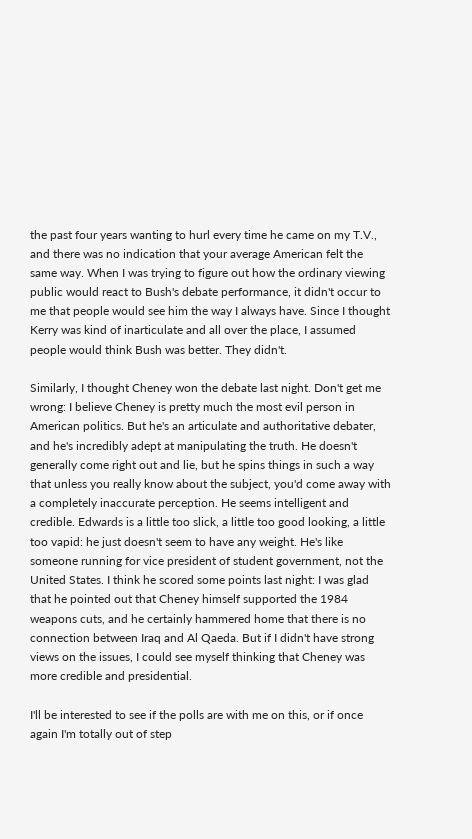the past four years wanting to hurl every time he came on my T.V., and there was no indication that your average American felt the same way. When I was trying to figure out how the ordinary viewing public would react to Bush's debate performance, it didn't occur to me that people would see him the way I always have. Since I thought Kerry was kind of inarticulate and all over the place, I assumed people would think Bush was better. They didn't.

Similarly, I thought Cheney won the debate last night. Don't get me wrong: I believe Cheney is pretty much the most evil person in American politics. But he's an articulate and authoritative debater, and he's incredibly adept at manipulating the truth. He doesn't generally come right out and lie, but he spins things in such a way that unless you really know about the subject, you'd come away with a completely inaccurate perception. He seems intelligent and credible. Edwards is a little too slick, a little too good looking, a little too vapid: he just doesn't seem to have any weight. He's like someone running for vice president of student government, not the United States. I think he scored some points last night: I was glad that he pointed out that Cheney himself supported the 1984 weapons cuts, and he certainly hammered home that there is no connection between Iraq and Al Qaeda. But if I didn't have strong views on the issues, I could see myself thinking that Cheney was more credible and presidential.

I'll be interested to see if the polls are with me on this, or if once again I'm totally out of step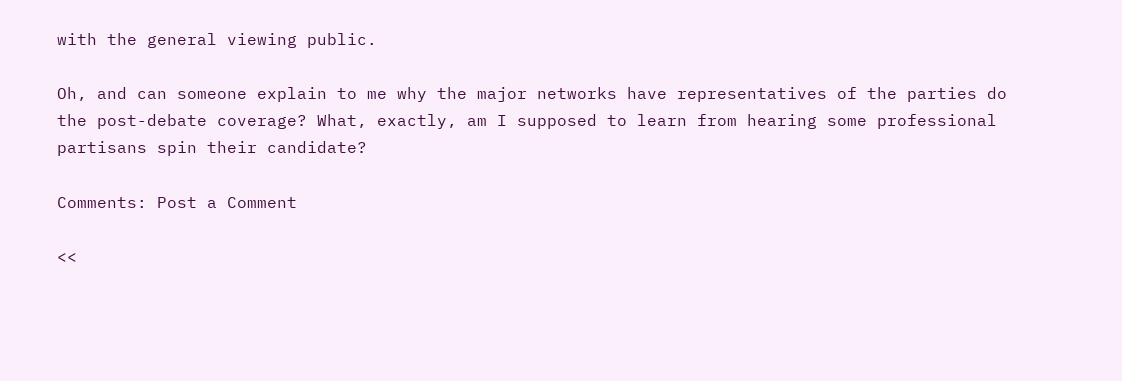with the general viewing public.

Oh, and can someone explain to me why the major networks have representatives of the parties do the post-debate coverage? What, exactly, am I supposed to learn from hearing some professional partisans spin their candidate?

Comments: Post a Comment

<<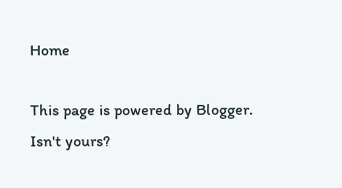Home

This page is powered by Blogger. Isn't yours?